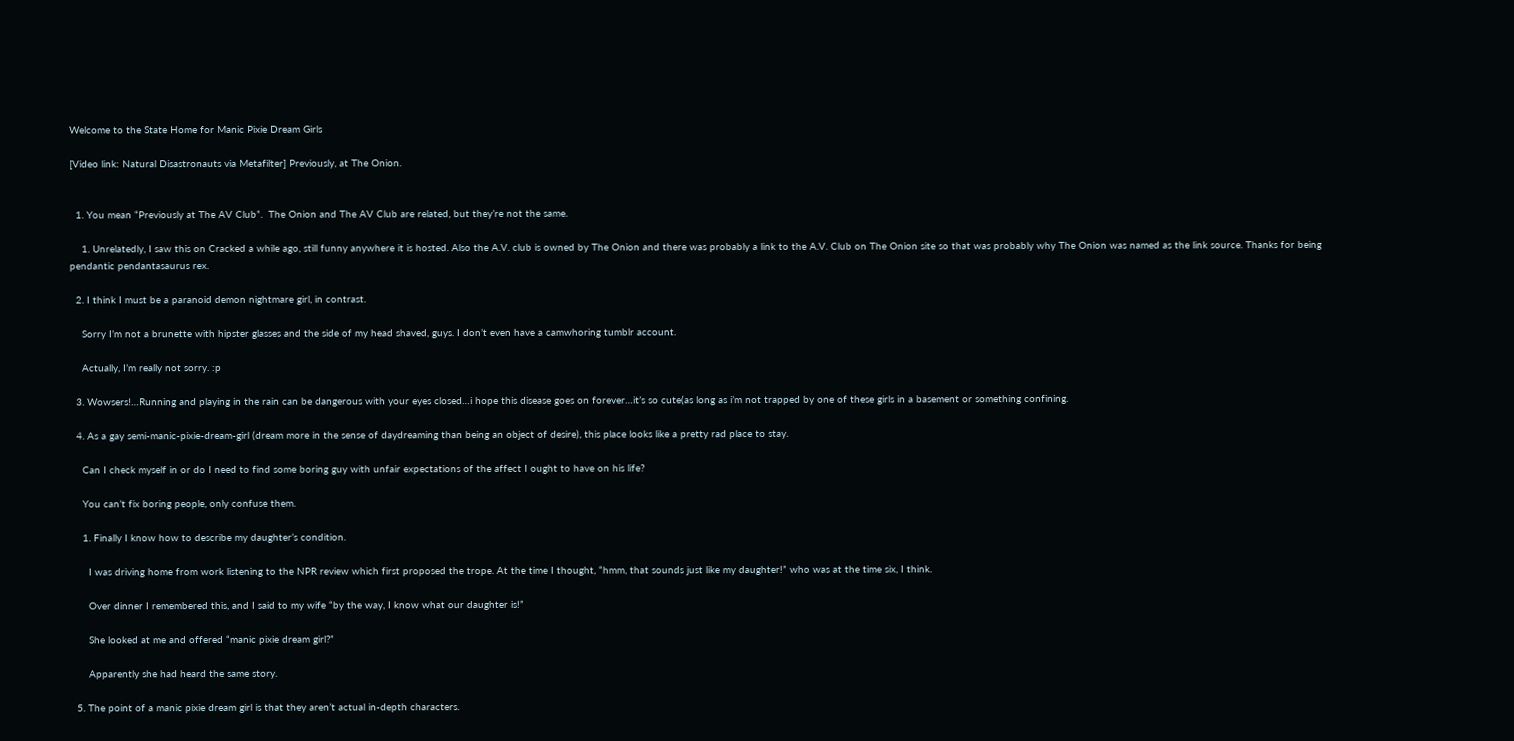Welcome to the State Home for Manic Pixie Dream Girls

[Video link: Natural Disastronauts via Metafilter] Previously, at The Onion.


  1. You mean “Previously at The AV Club”.  The Onion and The AV Club are related, but they’re not the same.

    1. Unrelatedly, I saw this on Cracked a while ago, still funny anywhere it is hosted. Also the A.V. club is owned by The Onion and there was probably a link to the A.V. Club on The Onion site so that was probably why The Onion was named as the link source. Thanks for being pendantic pendantasaurus rex.

  2. I think I must be a paranoid demon nightmare girl, in contrast.

    Sorry I’m not a brunette with hipster glasses and the side of my head shaved, guys. I don’t even have a camwhoring tumblr account.

    Actually, I’m really not sorry. :p

  3. Wowsers!…Running and playing in the rain can be dangerous with your eyes closed…i hope this disease goes on forever…it’s so cute(as long as i’m not trapped by one of these girls in a basement or something confining.

  4. As a gay semi-manic-pixie-dream-girl (dream more in the sense of daydreaming than being an object of desire), this place looks like a pretty rad place to stay.

    Can I check myself in or do I need to find some boring guy with unfair expectations of the affect I ought to have on his life?

    You can’t fix boring people, only confuse them.

    1. Finally I know how to describe my daughter’s condition.

      I was driving home from work listening to the NPR review which first proposed the trope. At the time I thought, “hmm, that sounds just like my daughter!” who was at the time six, I think.

      Over dinner I remembered this, and I said to my wife “by the way, I know what our daughter is!”

      She looked at me and offered “manic pixie dream girl?”

      Apparently she had heard the same story.

  5. The point of a manic pixie dream girl is that they aren’t actual in-depth characters.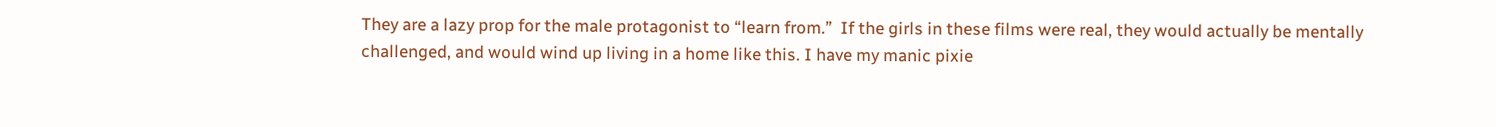They are a lazy prop for the male protagonist to “learn from.”  If the girls in these films were real, they would actually be mentally challenged, and would wind up living in a home like this. I have my manic pixie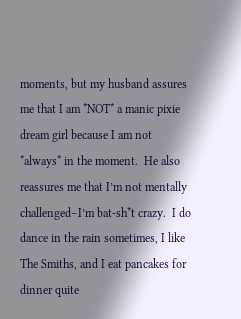moments, but my husband assures me that I am *NOT* a manic pixie dream girl because I am not *always* in the moment.  He also reassures me that I’m not mentally challenged–I’m bat-sh*t crazy.  I do dance in the rain sometimes, I like The Smiths, and I eat pancakes for dinner quite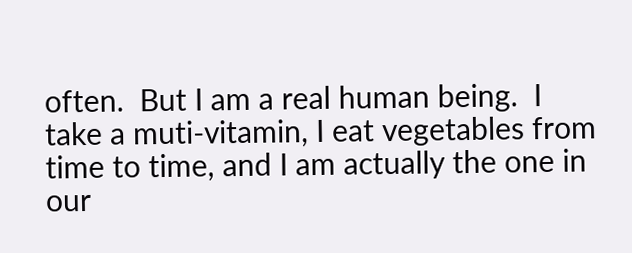often.  But I am a real human being.  I take a muti-vitamin, I eat vegetables from time to time, and I am actually the one in our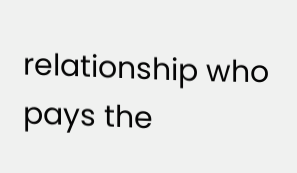relationship who pays the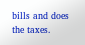bills and does the taxes.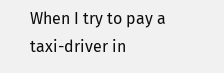When I try to pay a taxi-driver in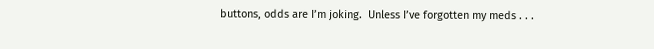buttons, odds are I’m joking.  Unless I’ve forgotten my meds . . .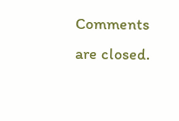Comments are closed.